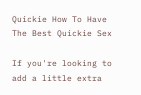Quickie How To Have The Best Quickie Sex

If you're looking to add a little extra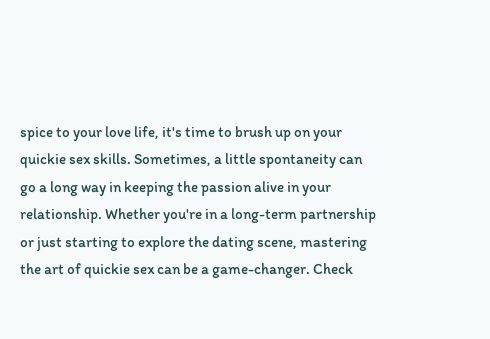spice to your love life, it's time to brush up on your quickie sex skills. Sometimes, a little spontaneity can go a long way in keeping the passion alive in your relationship. Whether you're in a long-term partnership or just starting to explore the dating scene, mastering the art of quickie sex can be a game-changer. Check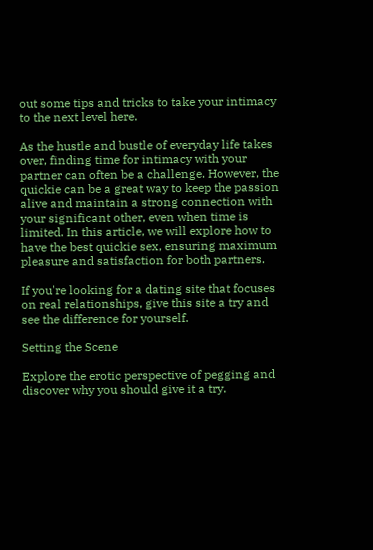out some tips and tricks to take your intimacy to the next level here.

As the hustle and bustle of everyday life takes over, finding time for intimacy with your partner can often be a challenge. However, the quickie can be a great way to keep the passion alive and maintain a strong connection with your significant other, even when time is limited. In this article, we will explore how to have the best quickie sex, ensuring maximum pleasure and satisfaction for both partners.

If you're looking for a dating site that focuses on real relationships, give this site a try and see the difference for yourself.

Setting the Scene

Explore the erotic perspective of pegging and discover why you should give it a try.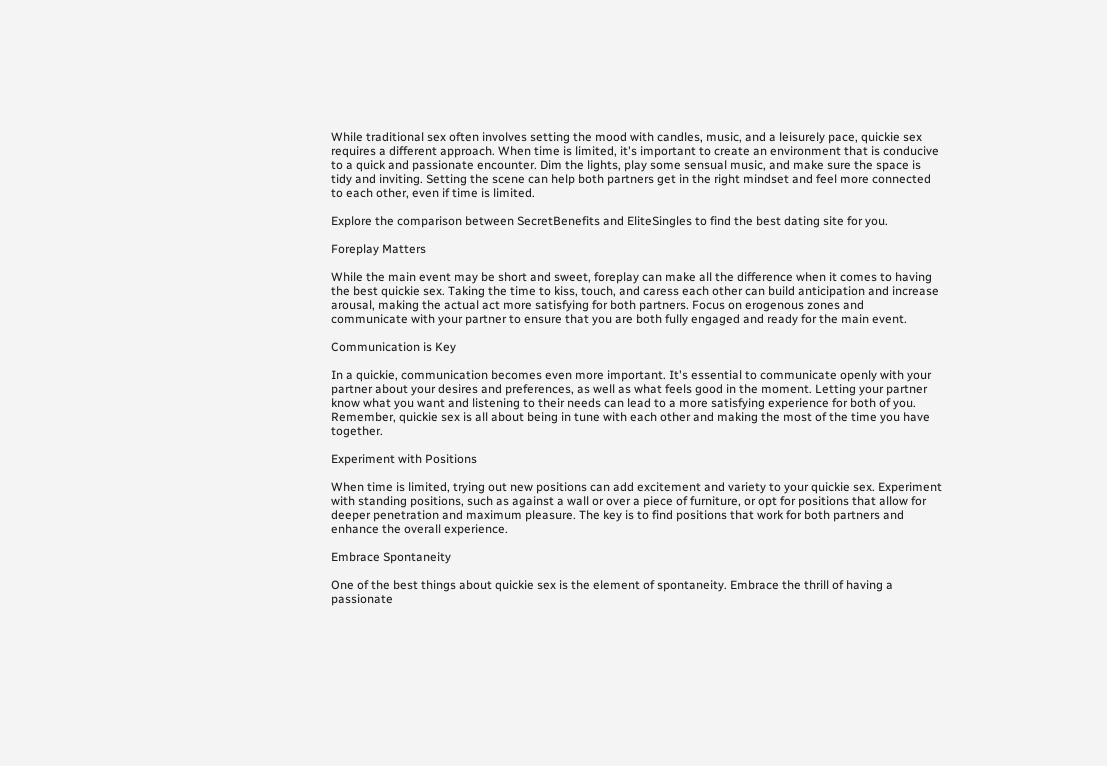While traditional sex often involves setting the mood with candles, music, and a leisurely pace, quickie sex requires a different approach. When time is limited, it's important to create an environment that is conducive to a quick and passionate encounter. Dim the lights, play some sensual music, and make sure the space is tidy and inviting. Setting the scene can help both partners get in the right mindset and feel more connected to each other, even if time is limited.

Explore the comparison between SecretBenefits and EliteSingles to find the best dating site for you.

Foreplay Matters

While the main event may be short and sweet, foreplay can make all the difference when it comes to having the best quickie sex. Taking the time to kiss, touch, and caress each other can build anticipation and increase arousal, making the actual act more satisfying for both partners. Focus on erogenous zones and communicate with your partner to ensure that you are both fully engaged and ready for the main event.

Communication is Key

In a quickie, communication becomes even more important. It's essential to communicate openly with your partner about your desires and preferences, as well as what feels good in the moment. Letting your partner know what you want and listening to their needs can lead to a more satisfying experience for both of you. Remember, quickie sex is all about being in tune with each other and making the most of the time you have together.

Experiment with Positions

When time is limited, trying out new positions can add excitement and variety to your quickie sex. Experiment with standing positions, such as against a wall or over a piece of furniture, or opt for positions that allow for deeper penetration and maximum pleasure. The key is to find positions that work for both partners and enhance the overall experience.

Embrace Spontaneity

One of the best things about quickie sex is the element of spontaneity. Embrace the thrill of having a passionate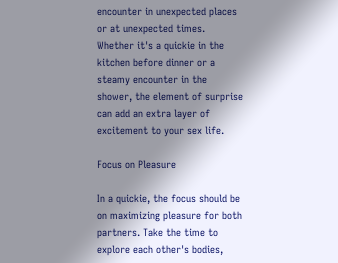encounter in unexpected places or at unexpected times. Whether it's a quickie in the kitchen before dinner or a steamy encounter in the shower, the element of surprise can add an extra layer of excitement to your sex life.

Focus on Pleasure

In a quickie, the focus should be on maximizing pleasure for both partners. Take the time to explore each other's bodies,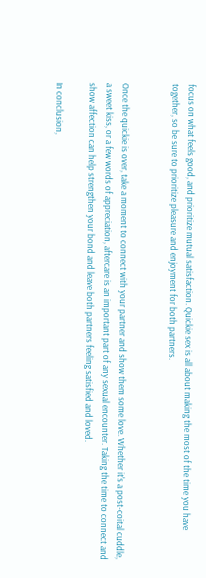focus on what feels good, and prioritize mutual satisfaction. Quickie sex is all about making the most of the time you have together, so be sure to prioritize pleasure and enjoyment for both partners.


Once the quickie is over, take a moment to connect with your partner and show them some love. Whether it's a post-coital cuddle, a sweet kiss, or a few words of appreciation, aftercare is an important part of any sexual encounter. Taking the time to connect and show affection can help strengthen your bond and leave both partners feeling satisfied and loved.

In conclusion,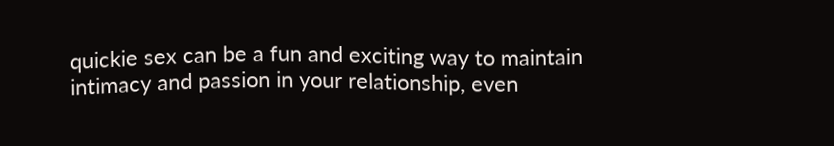quickie sex can be a fun and exciting way to maintain intimacy and passion in your relationship, even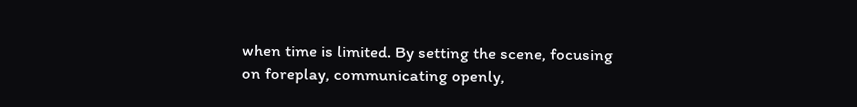when time is limited. By setting the scene, focusing on foreplay, communicating openly,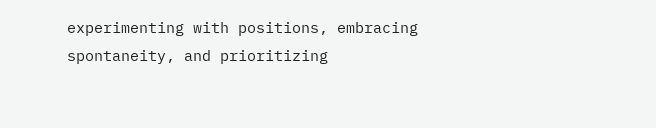experimenting with positions, embracing spontaneity, and prioritizing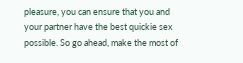pleasure, you can ensure that you and your partner have the best quickie sex possible. So go ahead, make the most of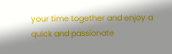your time together and enjoy a quick and passionate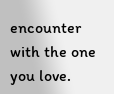encounter with the one you love.